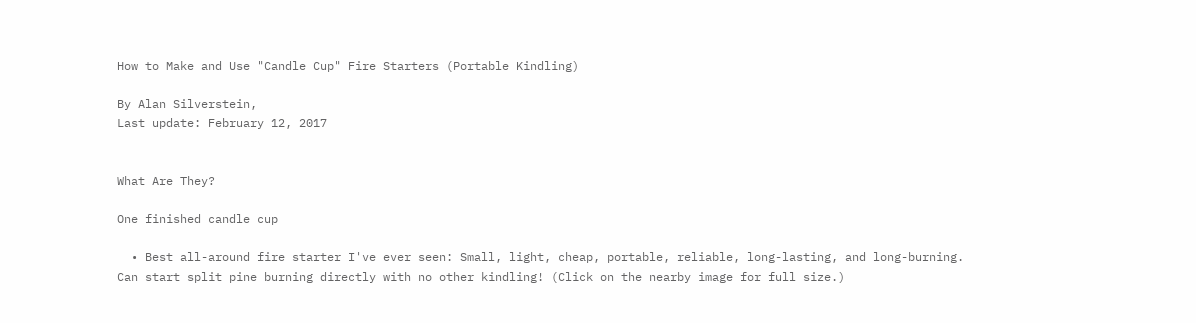How to Make and Use "Candle Cup" Fire Starters (Portable Kindling)

By Alan Silverstein,
Last update: February 12, 2017


What Are They?

One finished candle cup

  • Best all-around fire starter I've ever seen: Small, light, cheap, portable, reliable, long-lasting, and long-burning. Can start split pine burning directly with no other kindling! (Click on the nearby image for full size.)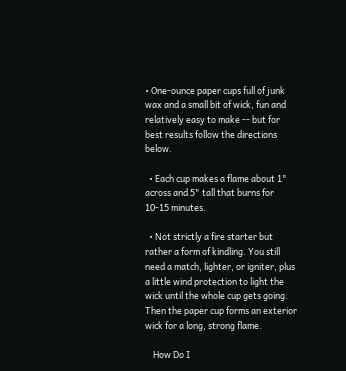• One-ounce paper cups full of junk wax and a small bit of wick, fun and relatively easy to make -- but for best results follow the directions below.

  • Each cup makes a flame about 1" across and 5" tall that burns for 10-15 minutes.

  • Not strictly a fire starter but rather a form of kindling. You still need a match, lighter, or igniter, plus a little wind protection to light the wick until the whole cup gets going. Then the paper cup forms an exterior wick for a long, strong flame.

    How Do I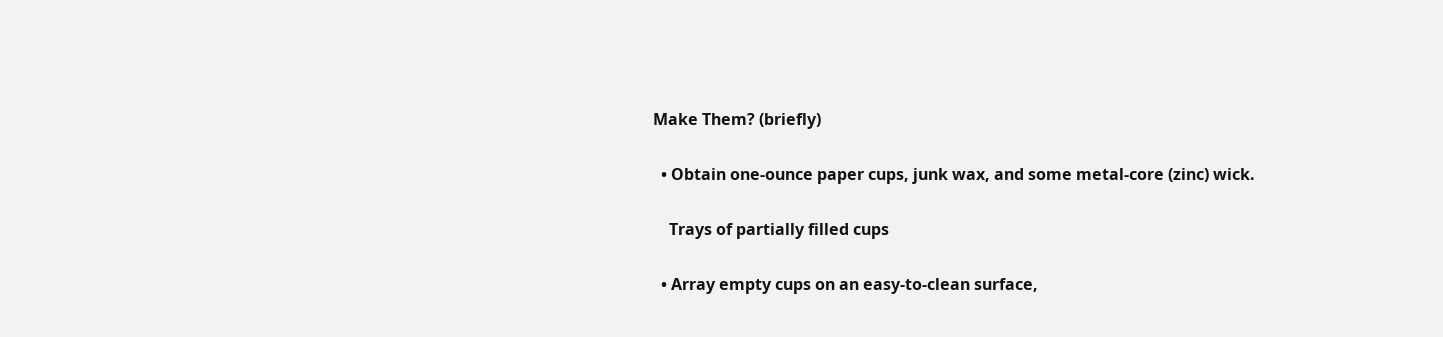Make Them? (briefly)

  • Obtain one-ounce paper cups, junk wax, and some metal-core (zinc) wick.

    Trays of partially filled cups

  • Array empty cups on an easy-to-clean surface,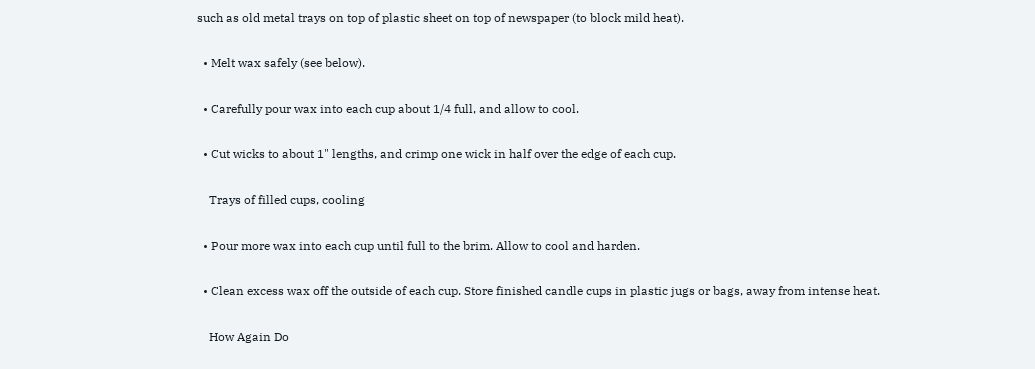such as old metal trays on top of plastic sheet on top of newspaper (to block mild heat).

  • Melt wax safely (see below).

  • Carefully pour wax into each cup about 1/4 full, and allow to cool.

  • Cut wicks to about 1" lengths, and crimp one wick in half over the edge of each cup.

    Trays of filled cups, cooling

  • Pour more wax into each cup until full to the brim. Allow to cool and harden.

  • Clean excess wax off the outside of each cup. Store finished candle cups in plastic jugs or bags, away from intense heat.

    How Again Do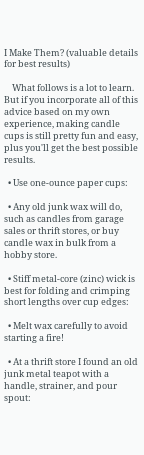I Make Them? (valuable details for best results)

    What follows is a lot to learn. But if you incorporate all of this advice based on my own experience, making candle cups is still pretty fun and easy, plus you'll get the best possible results.

  • Use one-ounce paper cups:

  • Any old junk wax will do, such as candles from garage sales or thrift stores, or buy candle wax in bulk from a hobby store.

  • Stiff metal-core (zinc) wick is best for folding and crimping short lengths over cup edges:

  • Melt wax carefully to avoid starting a fire!

  • At a thrift store I found an old junk metal teapot with a handle, strainer, and pour spout: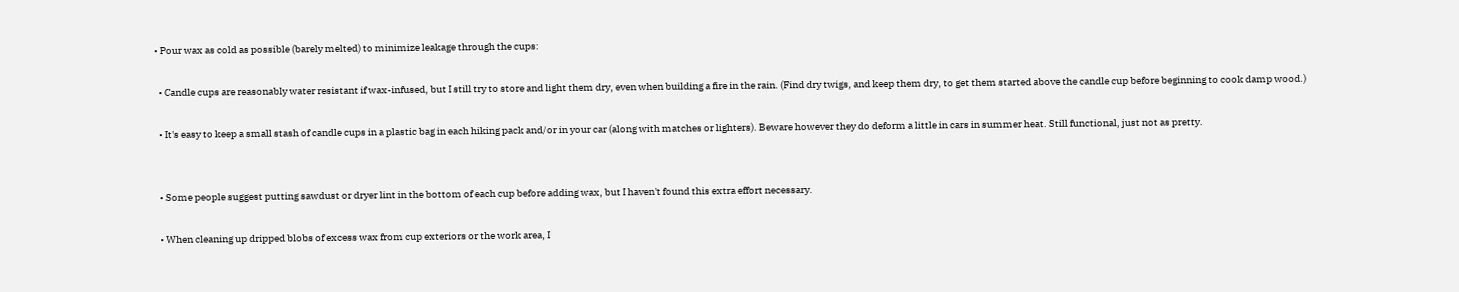• Pour wax as cold as possible (barely melted) to minimize leakage through the cups:

  • Candle cups are reasonably water resistant if wax-infused, but I still try to store and light them dry, even when building a fire in the rain. (Find dry twigs, and keep them dry, to get them started above the candle cup before beginning to cook damp wood.)

  • It's easy to keep a small stash of candle cups in a plastic bag in each hiking pack and/or in your car (along with matches or lighters). Beware however they do deform a little in cars in summer heat. Still functional, just not as pretty.


  • Some people suggest putting sawdust or dryer lint in the bottom of each cup before adding wax, but I haven't found this extra effort necessary.

  • When cleaning up dripped blobs of excess wax from cup exteriors or the work area, I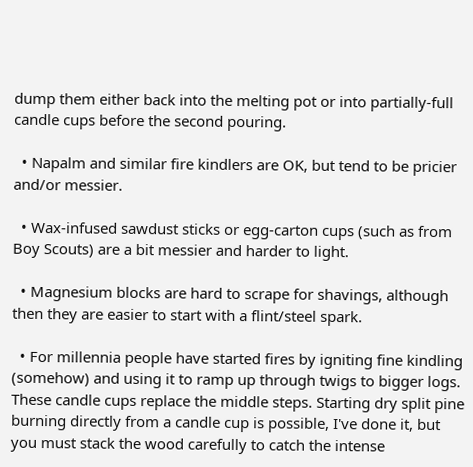dump them either back into the melting pot or into partially-full candle cups before the second pouring.

  • Napalm and similar fire kindlers are OK, but tend to be pricier and/or messier.

  • Wax-infused sawdust sticks or egg-carton cups (such as from Boy Scouts) are a bit messier and harder to light.

  • Magnesium blocks are hard to scrape for shavings, although then they are easier to start with a flint/steel spark.

  • For millennia people have started fires by igniting fine kindling (somehow) and using it to ramp up through twigs to bigger logs. These candle cups replace the middle steps. Starting dry split pine burning directly from a candle cup is possible, I've done it, but you must stack the wood carefully to catch the intense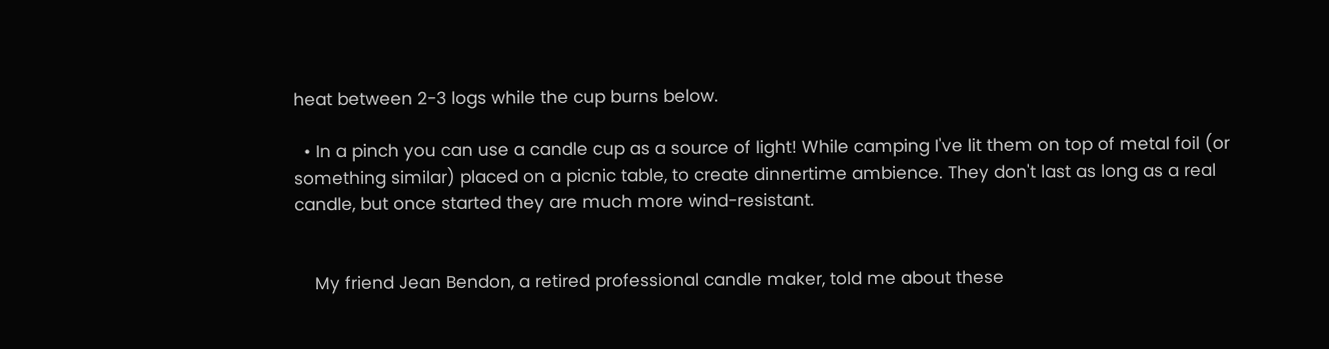heat between 2-3 logs while the cup burns below.

  • In a pinch you can use a candle cup as a source of light! While camping I've lit them on top of metal foil (or something similar) placed on a picnic table, to create dinnertime ambience. They don't last as long as a real candle, but once started they are much more wind-resistant.


    My friend Jean Bendon, a retired professional candle maker, told me about these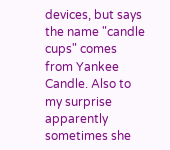devices, but says the name "candle cups" comes from Yankee Candle. Also to my surprise apparently sometimes she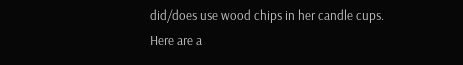did/does use wood chips in her candle cups. Here are a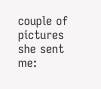couple of pictures she sent me: